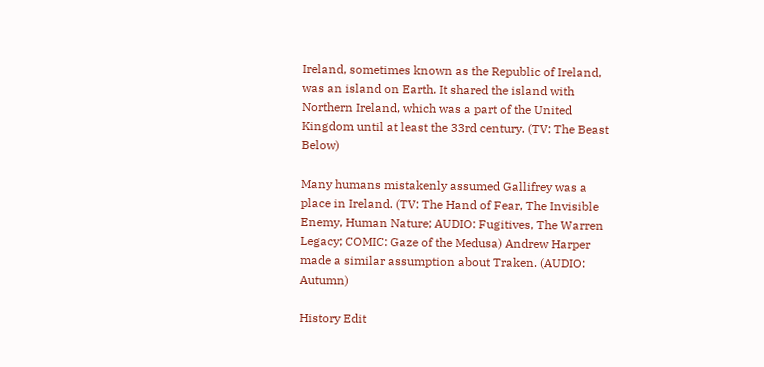Ireland, sometimes known as the Republic of Ireland, was an island on Earth. It shared the island with Northern Ireland, which was a part of the United Kingdom until at least the 33rd century. (TV: The Beast Below)

Many humans mistakenly assumed Gallifrey was a place in Ireland. (TV: The Hand of Fear, The Invisible Enemy, Human Nature; AUDIO: Fugitives, The Warren Legacy; COMIC: Gaze of the Medusa) Andrew Harper made a similar assumption about Traken. (AUDIO: Autumn)

History Edit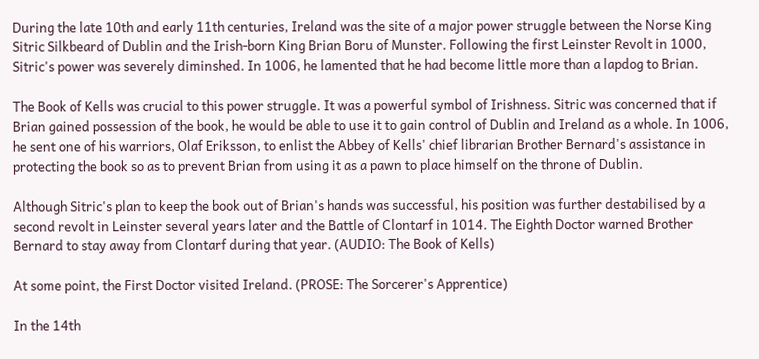During the late 10th and early 11th centuries, Ireland was the site of a major power struggle between the Norse King Sitric Silkbeard of Dublin and the Irish-born King Brian Boru of Munster. Following the first Leinster Revolt in 1000, Sitric's power was severely diminshed. In 1006, he lamented that he had become little more than a lapdog to Brian.

The Book of Kells was crucial to this power struggle. It was a powerful symbol of Irishness. Sitric was concerned that if Brian gained possession of the book, he would be able to use it to gain control of Dublin and Ireland as a whole. In 1006, he sent one of his warriors, Olaf Eriksson, to enlist the Abbey of Kells' chief librarian Brother Bernard's assistance in protecting the book so as to prevent Brian from using it as a pawn to place himself on the throne of Dublin.

Although Sitric's plan to keep the book out of Brian's hands was successful, his position was further destabilised by a second revolt in Leinster several years later and the Battle of Clontarf in 1014. The Eighth Doctor warned Brother Bernard to stay away from Clontarf during that year. (AUDIO: The Book of Kells)

At some point, the First Doctor visited Ireland. (PROSE: The Sorcerer's Apprentice)

In the 14th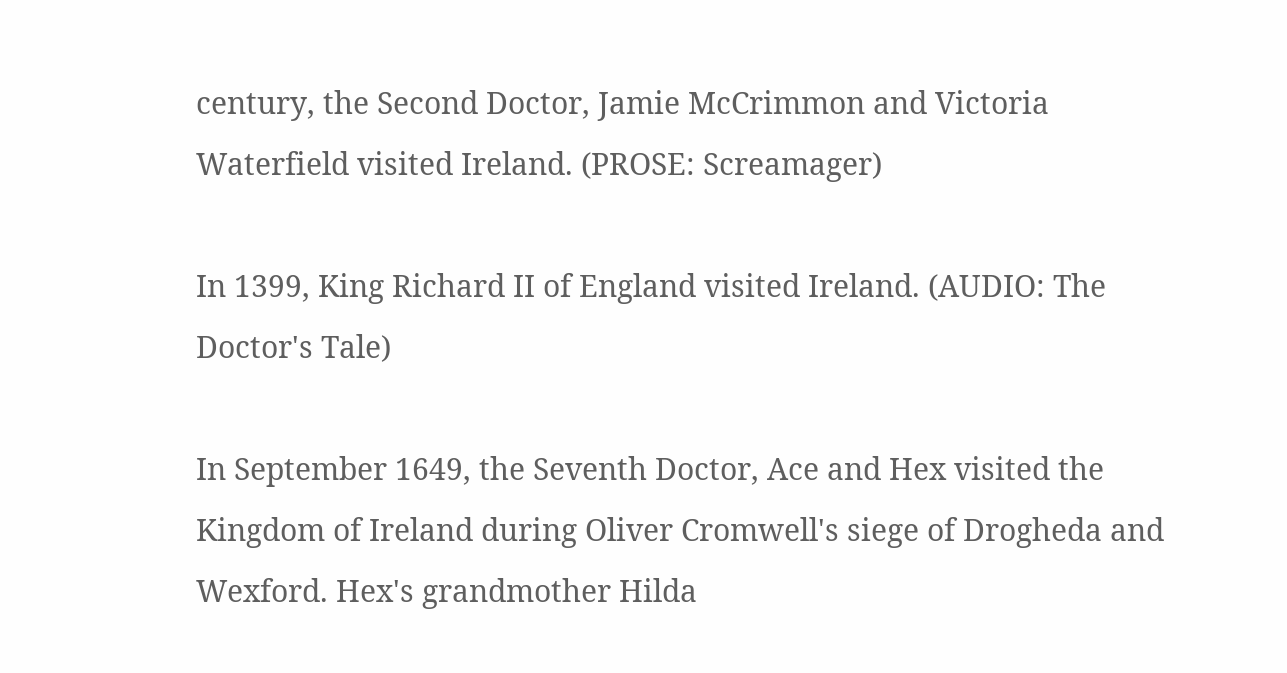century, the Second Doctor, Jamie McCrimmon and Victoria Waterfield visited Ireland. (PROSE: Screamager)

In 1399, King Richard II of England visited Ireland. (AUDIO: The Doctor's Tale)

In September 1649, the Seventh Doctor, Ace and Hex visited the Kingdom of Ireland during Oliver Cromwell's siege of Drogheda and Wexford. Hex's grandmother Hilda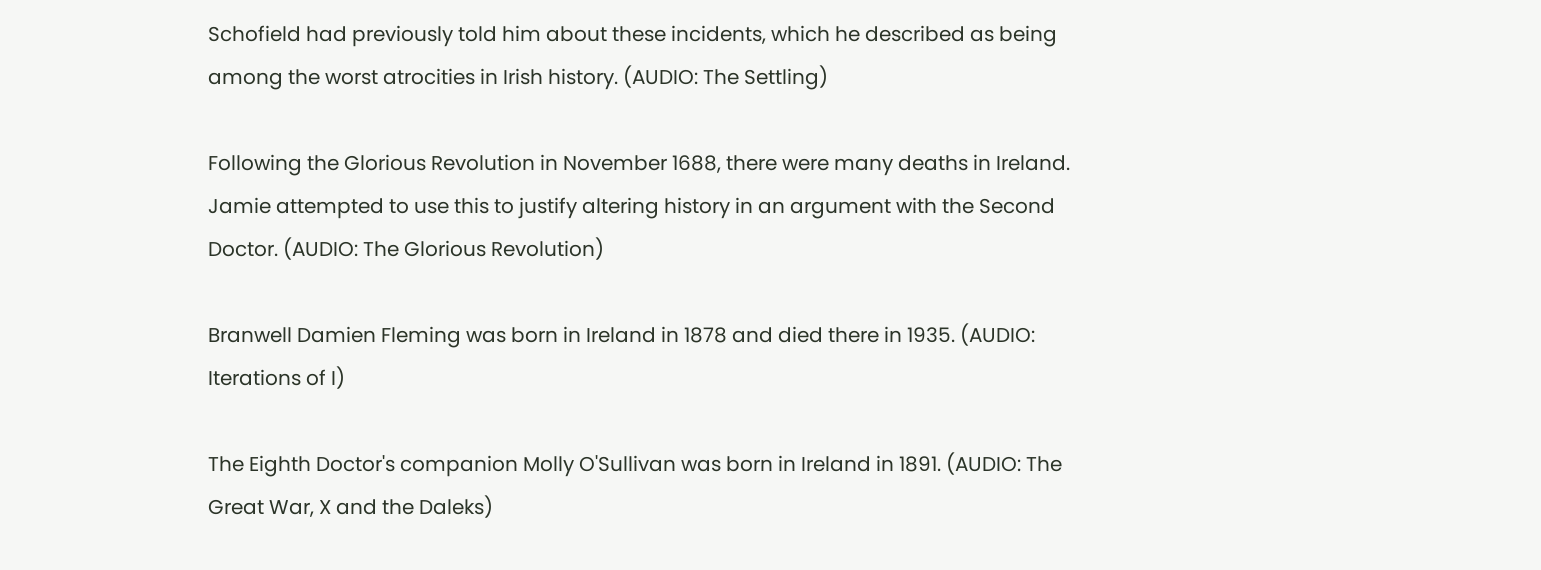Schofield had previously told him about these incidents, which he described as being among the worst atrocities in Irish history. (AUDIO: The Settling)

Following the Glorious Revolution in November 1688, there were many deaths in Ireland. Jamie attempted to use this to justify altering history in an argument with the Second Doctor. (AUDIO: The Glorious Revolution)

Branwell Damien Fleming was born in Ireland in 1878 and died there in 1935. (AUDIO: Iterations of I)

The Eighth Doctor's companion Molly O'Sullivan was born in Ireland in 1891. (AUDIO: The Great War, X and the Daleks)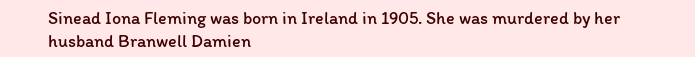Sinead Iona Fleming was born in Ireland in 1905. She was murdered by her husband Branwell Damien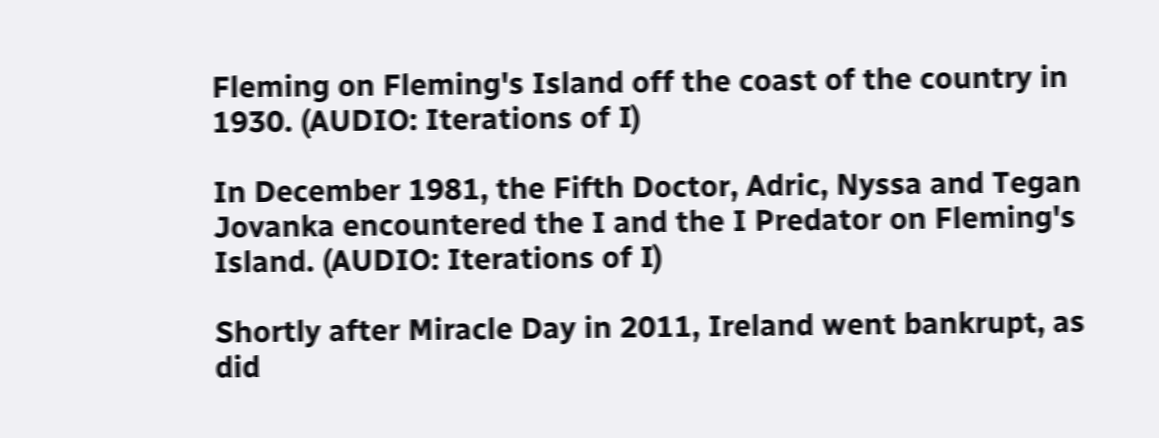Fleming on Fleming's Island off the coast of the country in 1930. (AUDIO: Iterations of I)

In December 1981, the Fifth Doctor, Adric, Nyssa and Tegan Jovanka encountered the I and the I Predator on Fleming's Island. (AUDIO: Iterations of I)

Shortly after Miracle Day in 2011, Ireland went bankrupt, as did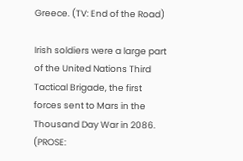Greece. (TV: End of the Road)

Irish soldiers were a large part of the United Nations Third Tactical Brigade, the first forces sent to Mars in the Thousand Day War in 2086. (PROSE: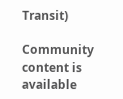Transit)

Community content is available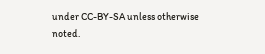under CC-BY-SA unless otherwise noted.